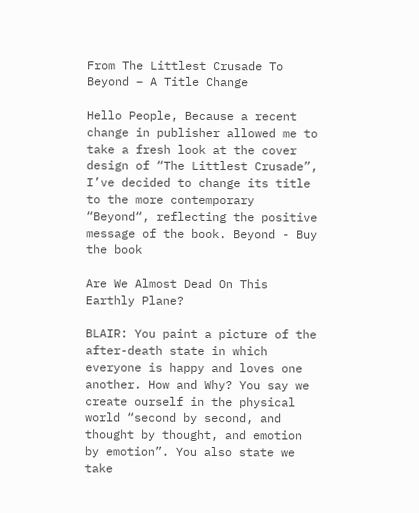From The Littlest Crusade To Beyond – A Title Change

Hello People, Because a recent change in publisher allowed me to take a fresh look at the cover design of “The Littlest Crusade”, I’ve decided to change its title to the more contemporary “Beyond“, reflecting the positive message of the book. Beyond - Buy the book

Are We Almost Dead On This Earthly Plane?

BLAIR: You paint a picture of the after-death state in which everyone is happy and loves one another. How and Why? You say we create ourself in the physical world “second by second, and thought by thought, and emotion by emotion”. You also state we take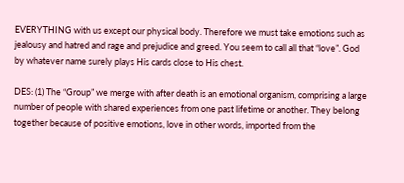EVERYTHING with us except our physical body. Therefore we must take emotions such as jealousy and hatred and rage and prejudice and greed. You seem to call all that “love”. God by whatever name surely plays His cards close to His chest.

DES: (1) The “Group” we merge with after death is an emotional organism, comprising a large number of people with shared experiences from one past lifetime or another. They belong together because of positive emotions, love in other words, imported from the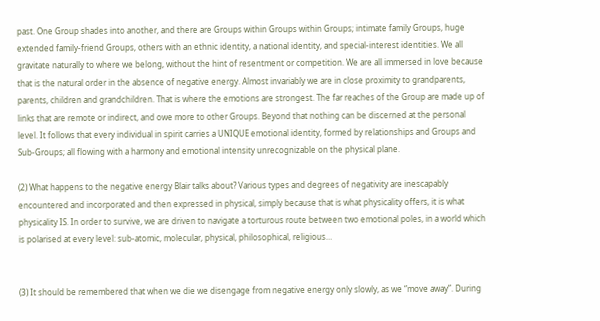past. One Group shades into another, and there are Groups within Groups within Groups; intimate family Groups, huge extended family-friend Groups, others with an ethnic identity, a national identity, and special-interest identities. We all gravitate naturally to where we belong, without the hint of resentment or competition. We are all immersed in love because that is the natural order in the absence of negative energy. Almost invariably we are in close proximity to grandparents, parents, children and grandchildren. That is where the emotions are strongest. The far reaches of the Group are made up of links that are remote or indirect, and owe more to other Groups. Beyond that nothing can be discerned at the personal level. It follows that every individual in spirit carries a UNIQUE emotional identity, formed by relationships and Groups and Sub-Groups; all flowing with a harmony and emotional intensity unrecognizable on the physical plane.

(2) What happens to the negative energy Blair talks about? Various types and degrees of negativity are inescapably encountered and incorporated and then expressed in physical, simply because that is what physicality offers, it is what physicality IS. In order to survive, we are driven to navigate a torturous route between two emotional poles, in a world which is polarised at every level: sub-atomic, molecular, physical, philosophical, religious…


(3) It should be remembered that when we die we disengage from negative energy only slowly, as we “move away”. During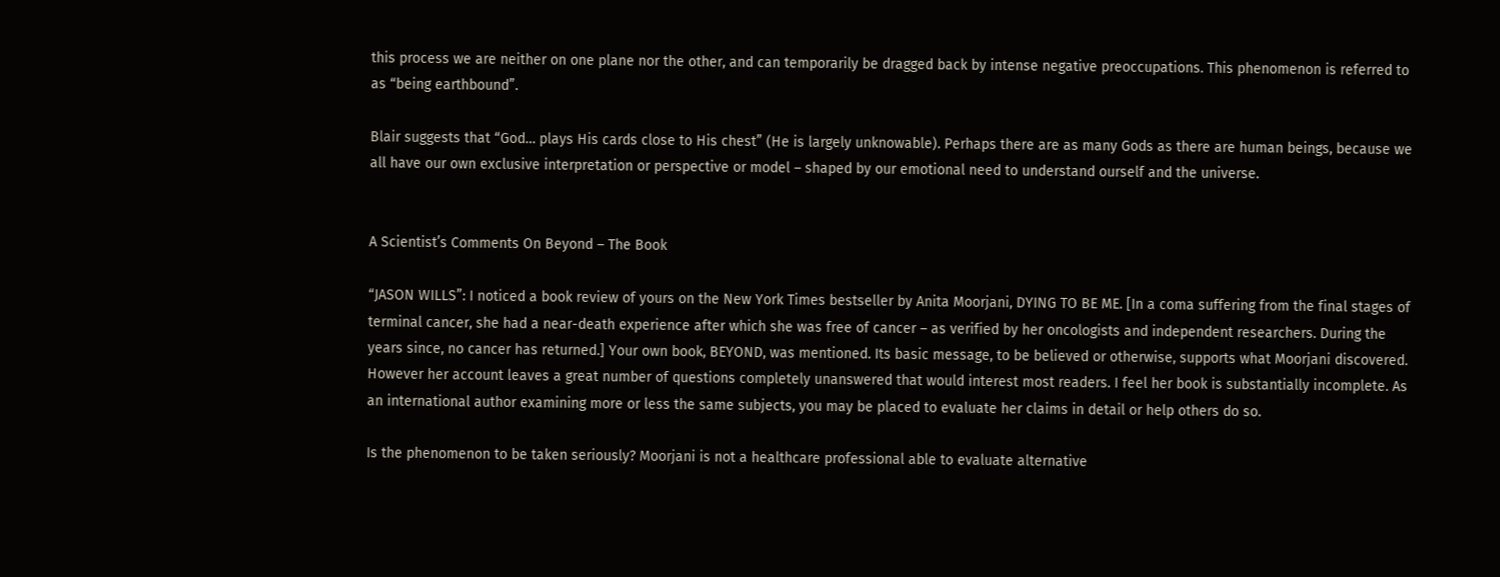this process we are neither on one plane nor the other, and can temporarily be dragged back by intense negative preoccupations. This phenomenon is referred to as “being earthbound”.

Blair suggests that “God… plays His cards close to His chest” (He is largely unknowable). Perhaps there are as many Gods as there are human beings, because we all have our own exclusive interpretation or perspective or model – shaped by our emotional need to understand ourself and the universe.


A Scientist’s Comments On Beyond – The Book

“JASON WILLS”: I noticed a book review of yours on the New York Times bestseller by Anita Moorjani, DYING TO BE ME. [In a coma suffering from the final stages of terminal cancer, she had a near-death experience after which she was free of cancer – as verified by her oncologists and independent researchers. During the years since, no cancer has returned.] Your own book, BEYOND, was mentioned. Its basic message, to be believed or otherwise, supports what Moorjani discovered. However her account leaves a great number of questions completely unanswered that would interest most readers. I feel her book is substantially incomplete. As an international author examining more or less the same subjects, you may be placed to evaluate her claims in detail or help others do so.

Is the phenomenon to be taken seriously? Moorjani is not a healthcare professional able to evaluate alternative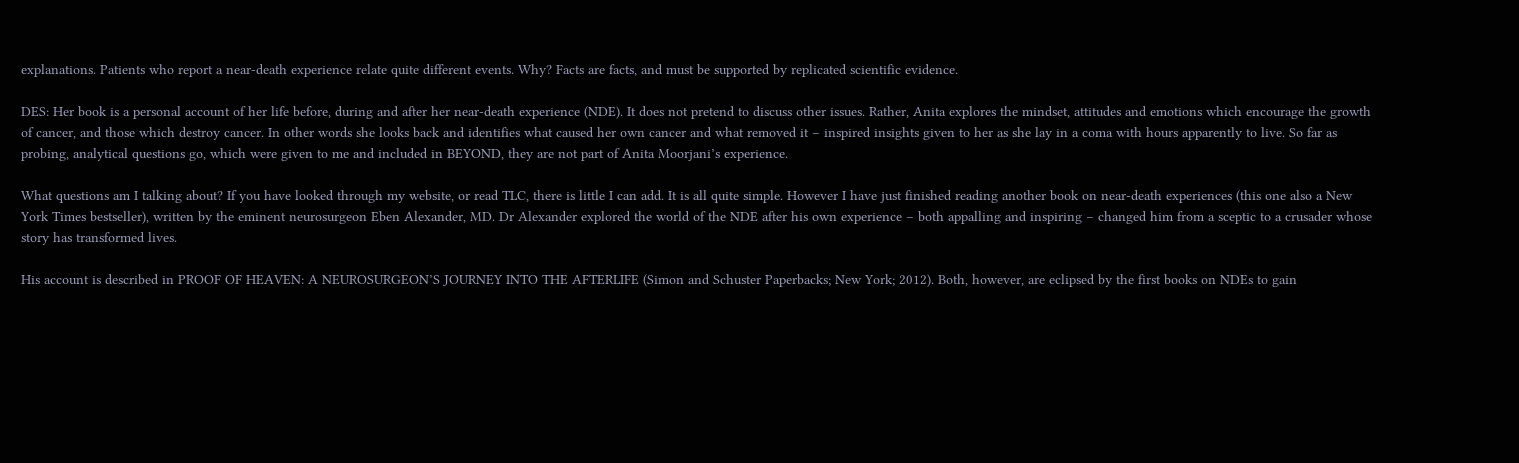explanations. Patients who report a near-death experience relate quite different events. Why? Facts are facts, and must be supported by replicated scientific evidence.

DES: Her book is a personal account of her life before, during and after her near-death experience (NDE). It does not pretend to discuss other issues. Rather, Anita explores the mindset, attitudes and emotions which encourage the growth of cancer, and those which destroy cancer. In other words she looks back and identifies what caused her own cancer and what removed it – inspired insights given to her as she lay in a coma with hours apparently to live. So far as probing, analytical questions go, which were given to me and included in BEYOND, they are not part of Anita Moorjani’s experience.

What questions am I talking about? If you have looked through my website, or read TLC, there is little I can add. It is all quite simple. However I have just finished reading another book on near-death experiences (this one also a New York Times bestseller), written by the eminent neurosurgeon Eben Alexander, MD. Dr Alexander explored the world of the NDE after his own experience – both appalling and inspiring – changed him from a sceptic to a crusader whose story has transformed lives.

His account is described in PROOF OF HEAVEN: A NEUROSURGEON’S JOURNEY INTO THE AFTERLIFE (Simon and Schuster Paperbacks; New York; 2012). Both, however, are eclipsed by the first books on NDEs to gain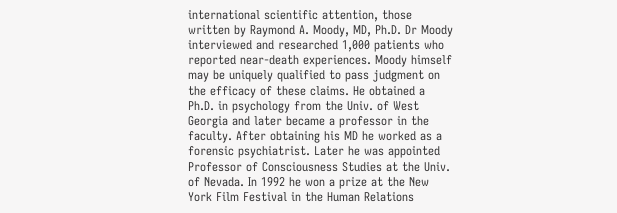international scientific attention, those written by Raymond A. Moody, MD, Ph.D. Dr Moody interviewed and researched 1,000 patients who reported near-death experiences. Moody himself may be uniquely qualified to pass judgment on the efficacy of these claims. He obtained a Ph.D. in psychology from the Univ. of West Georgia and later became a professor in the faculty. After obtaining his MD he worked as a forensic psychiatrist. Later he was appointed Professor of Consciousness Studies at the Univ. of Nevada. In 1992 he won a prize at the New York Film Festival in the Human Relations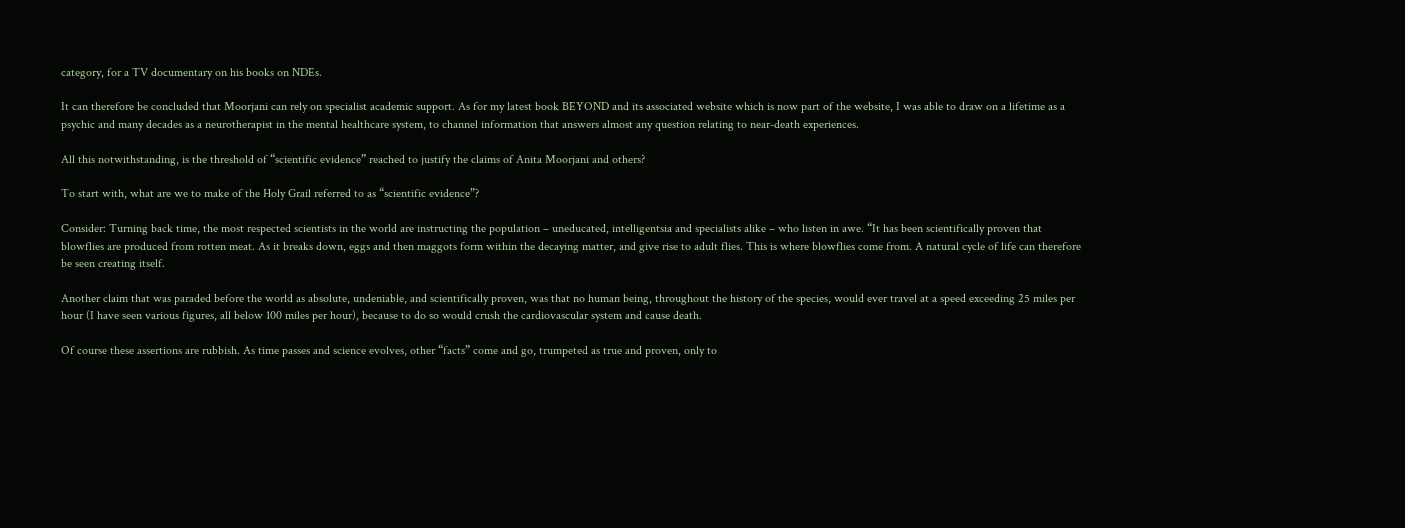category, for a TV documentary on his books on NDEs.

It can therefore be concluded that Moorjani can rely on specialist academic support. As for my latest book BEYOND and its associated website which is now part of the website, I was able to draw on a lifetime as a psychic and many decades as a neurotherapist in the mental healthcare system, to channel information that answers almost any question relating to near-death experiences.

All this notwithstanding, is the threshold of “scientific evidence” reached to justify the claims of Anita Moorjani and others?

To start with, what are we to make of the Holy Grail referred to as “scientific evidence”?

Consider: Turning back time, the most respected scientists in the world are instructing the population – uneducated, intelligentsia and specialists alike – who listen in awe. “It has been scientifically proven that blowflies are produced from rotten meat. As it breaks down, eggs and then maggots form within the decaying matter, and give rise to adult flies. This is where blowflies come from. A natural cycle of life can therefore be seen creating itself.

Another claim that was paraded before the world as absolute, undeniable, and scientifically proven, was that no human being, throughout the history of the species, would ever travel at a speed exceeding 25 miles per hour (I have seen various figures, all below 100 miles per hour), because to do so would crush the cardiovascular system and cause death.

Of course these assertions are rubbish. As time passes and science evolves, other “facts” come and go, trumpeted as true and proven, only to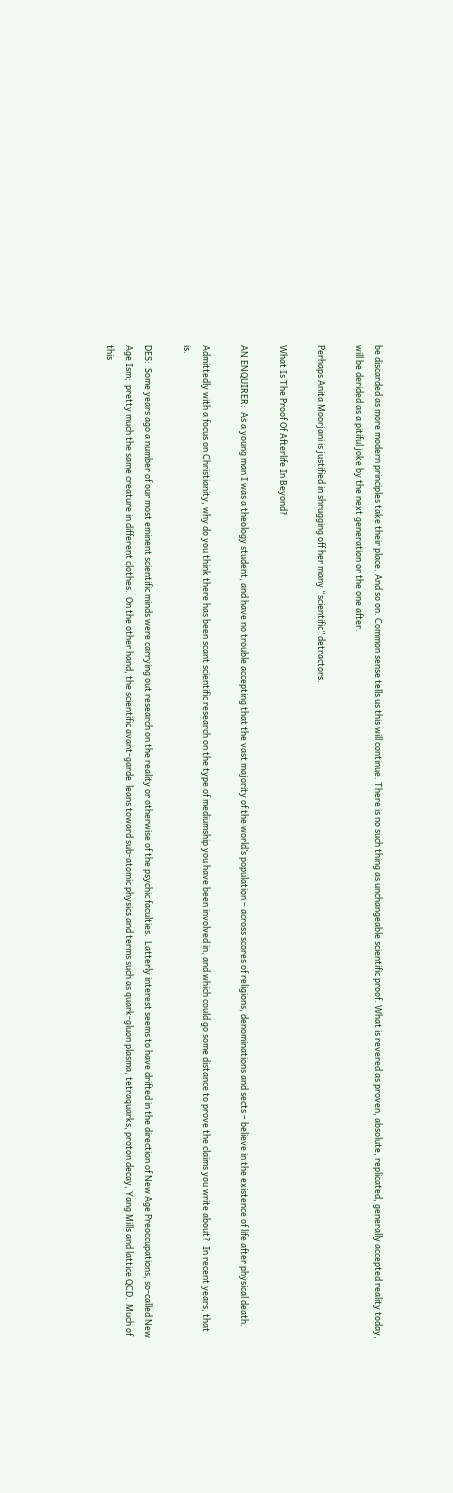be discarded as more modern principles take their place. And so on. Common sense tells us this will continue. There is no such thing as unchangeable scientific proof. What is revered as proven, absolute, replicated, generally accepted reality today, will be derided as a pitiful joke by the next generation or the one after.

Perhaps Anita Moorjani is justified in shrugging off her many “scientific” detractors.

What Is The Proof Of Afterlife In Beyond?

AN ENQUIRER:  As a young man I was a theology student, and have no trouble accepting that the vast majority of the world’s population – across scores of religions, denominations and sects – believe in the existence of life after physical death.

Admittedly with a focus on Christianity, why do you think there has been scant scientific research on the type of mediumship you have been involved in, and which could go some distance to prove the claims you write about?  In recent years, that is.

DES:  Some years ago a number of our most eminent scientific minds were carrying out research on the reality or otherwise of the psychic faculties.  Latterly interest seems to have drifted in the direction of New Age Preoccupations, so-called New Age Ism;  pretty much the same creature in different clothes.  On the other hand, the scientific avant-garde  leans toward sub-atomic physics and terms such as quark-gluon plasma, tetraquarks, proton decay, Yang Mills and lattice QCD.  Much of this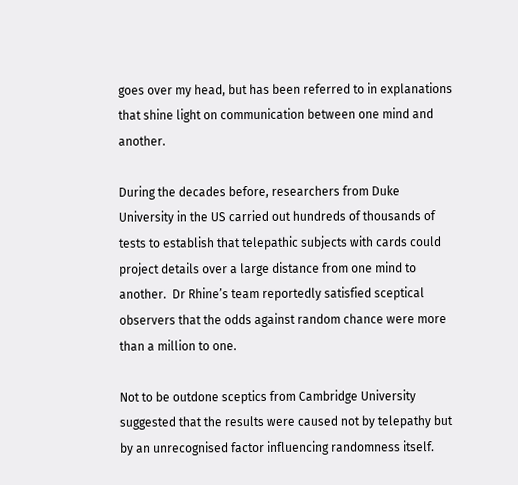goes over my head, but has been referred to in explanations that shine light on communication between one mind and another.

During the decades before, researchers from Duke University in the US carried out hundreds of thousands of tests to establish that telepathic subjects with cards could project details over a large distance from one mind to another.  Dr Rhine’s team reportedly satisfied sceptical observers that the odds against random chance were more than a million to one.

Not to be outdone sceptics from Cambridge University suggested that the results were caused not by telepathy but by an unrecognised factor influencing randomness itself.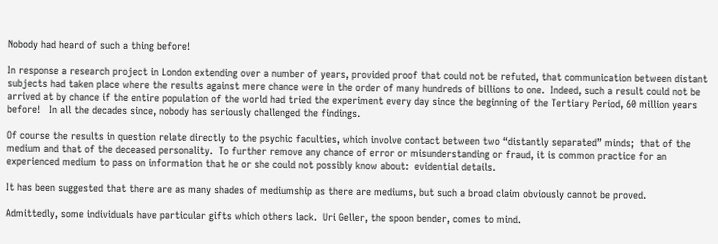Nobody had heard of such a thing before!

In response a research project in London extending over a number of years, provided proof that could not be refuted, that communication between distant subjects had taken place where the results against mere chance were in the order of many hundreds of billions to one.  Indeed, such a result could not be arrived at by chance if the entire population of the world had tried the experiment every day since the beginning of the Tertiary Period, 60 million years before!   In all the decades since, nobody has seriously challenged the findings.

Of course the results in question relate directly to the psychic faculties, which involve contact between two “distantly separated” minds;  that of the medium and that of the deceased personality.  To further remove any chance of error or misunderstanding or fraud, it is common practice for an experienced medium to pass on information that he or she could not possibly know about:  evidential details.

It has been suggested that there are as many shades of mediumship as there are mediums, but such a broad claim obviously cannot be proved.

Admittedly, some individuals have particular gifts which others lack.  Uri Geller, the spoon bender, comes to mind.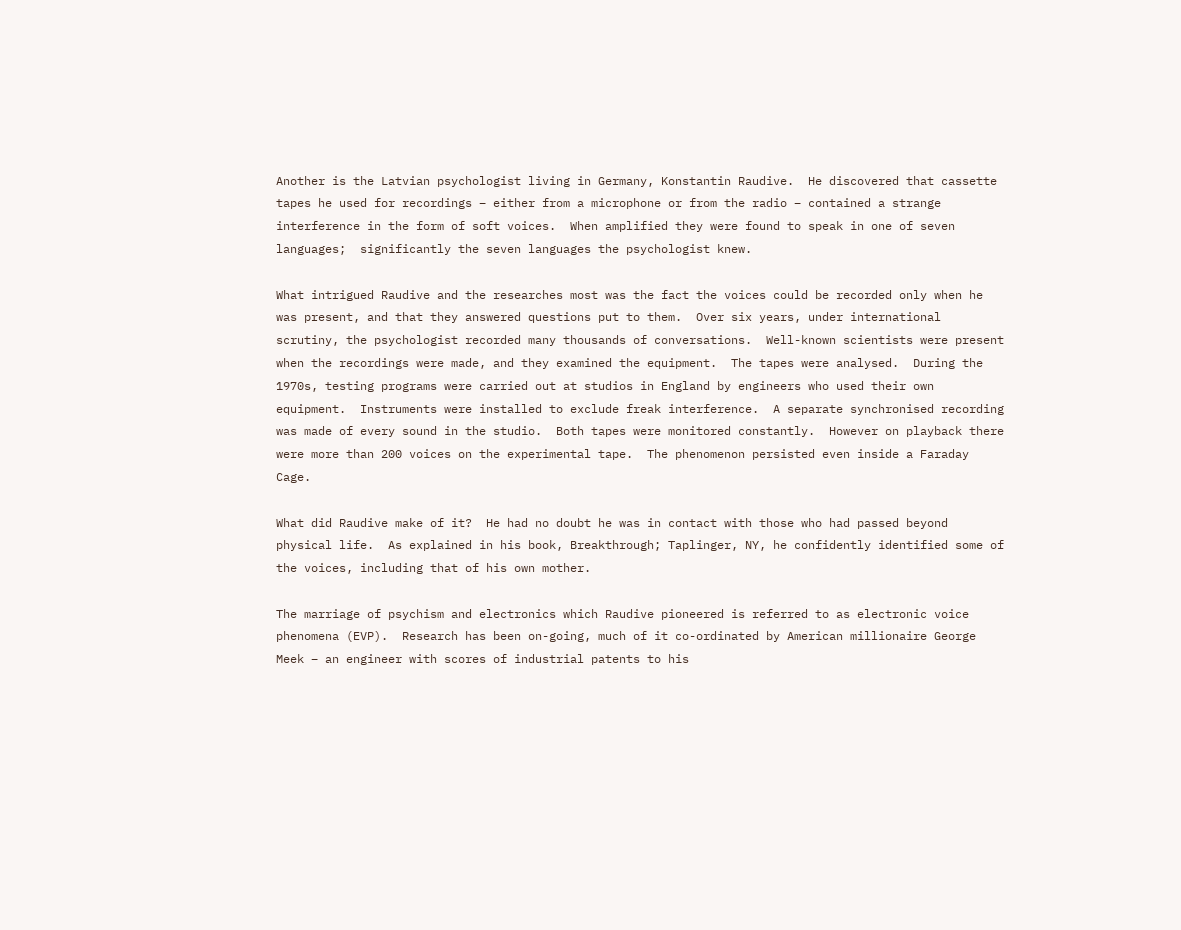Another is the Latvian psychologist living in Germany, Konstantin Raudive.  He discovered that cassette tapes he used for recordings – either from a microphone or from the radio – contained a strange interference in the form of soft voices.  When amplified they were found to speak in one of seven languages;  significantly the seven languages the psychologist knew.

What intrigued Raudive and the researches most was the fact the voices could be recorded only when he was present, and that they answered questions put to them.  Over six years, under international scrutiny, the psychologist recorded many thousands of conversations.  Well-known scientists were present when the recordings were made, and they examined the equipment.  The tapes were analysed.  During the 1970s, testing programs were carried out at studios in England by engineers who used their own equipment.  Instruments were installed to exclude freak interference.  A separate synchronised recording was made of every sound in the studio.  Both tapes were monitored constantly.  However on playback there were more than 200 voices on the experimental tape.  The phenomenon persisted even inside a Faraday Cage.

What did Raudive make of it?  He had no doubt he was in contact with those who had passed beyond physical life.  As explained in his book, Breakthrough; Taplinger, NY, he confidently identified some of the voices, including that of his own mother.

The marriage of psychism and electronics which Raudive pioneered is referred to as electronic voice phenomena (EVP).  Research has been on-going, much of it co-ordinated by American millionaire George Meek – an engineer with scores of industrial patents to his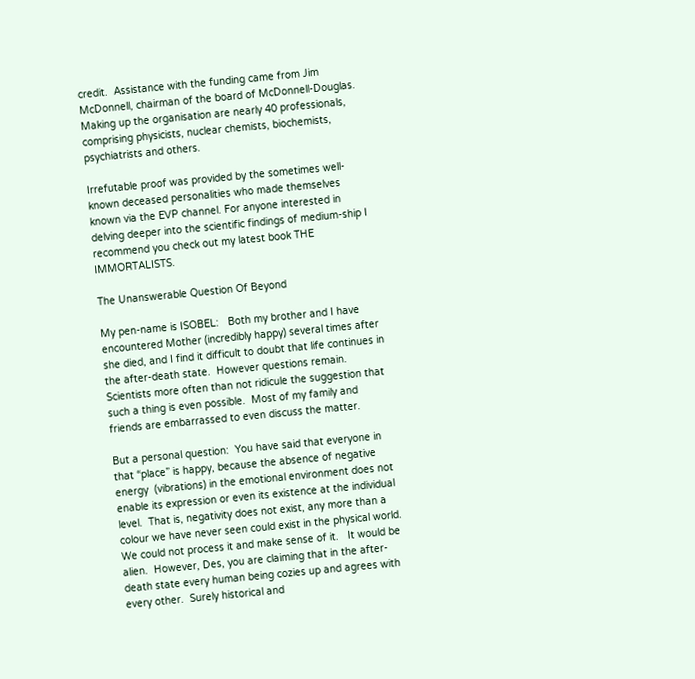credit.  Assistance with the funding came from Jim McDonnell, chairman of the board of McDonnell-Douglas.  Making up the organisation are nearly 40 professionals, comprising physicists, nuclear chemists, biochemists, psychiatrists and others.

Irrefutable proof was provided by the sometimes well-known deceased personalities who made themselves known via the EVP channel. For anyone interested in delving deeper into the scientific findings of medium-ship I recommend you check out my latest book THE IMMORTALISTS.

The Unanswerable Question Of Beyond

My pen-name is ISOBEL:   Both my brother and I have encountered Mother (incredibly happy) several times after she died, and I find it difficult to doubt that life continues in the after-death state.  However questions remain.  Scientists more often than not ridicule the suggestion that such a thing is even possible.  Most of my family and friends are embarrassed to even discuss the matter.

But a personal question:  You have said that everyone in that “place” is happy, because the absence of negative energy  (vibrations) in the emotional environment does not enable its expression or even its existence at the individual level.  That is, negativity does not exist, any more than a colour we have never seen could exist in the physical world.  We could not process it and make sense of it.   It would be alien.  However, Des, you are claiming that in the after-death state every human being cozies up and agrees with every other.  Surely historical and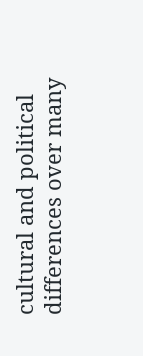cultural and political differences over many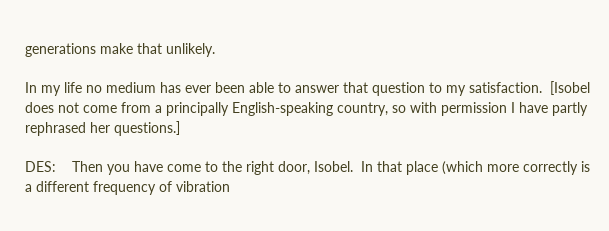generations make that unlikely.

In my life no medium has ever been able to answer that question to my satisfaction.  [Isobel does not come from a principally English-speaking country, so with permission I have partly rephrased her questions.]

DES:    Then you have come to the right door, Isobel.  In that place (which more correctly is a different frequency of vibration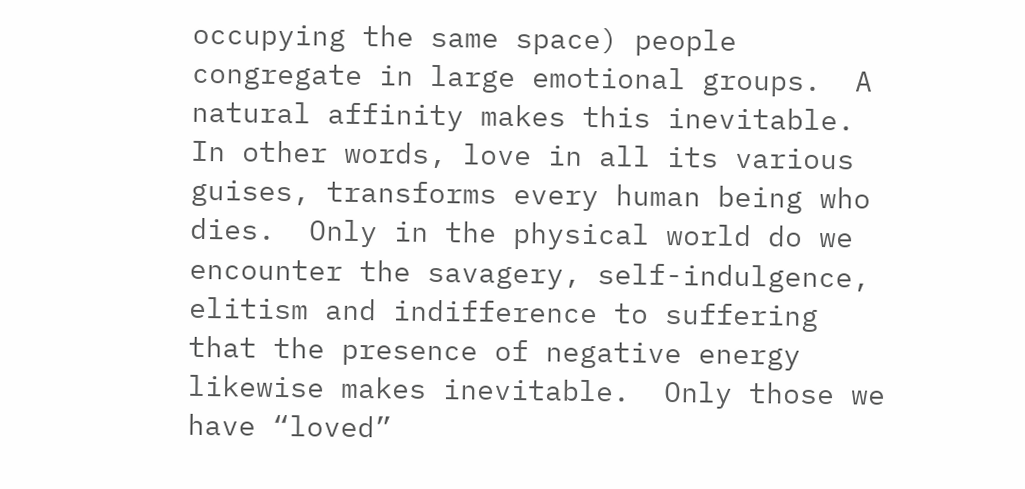occupying the same space) people congregate in large emotional groups.  A natural affinity makes this inevitable.  In other words, love in all its various guises, transforms every human being who dies.  Only in the physical world do we encounter the savagery, self-indulgence, elitism and indifference to suffering that the presence of negative energy likewise makes inevitable.  Only those we have “loved”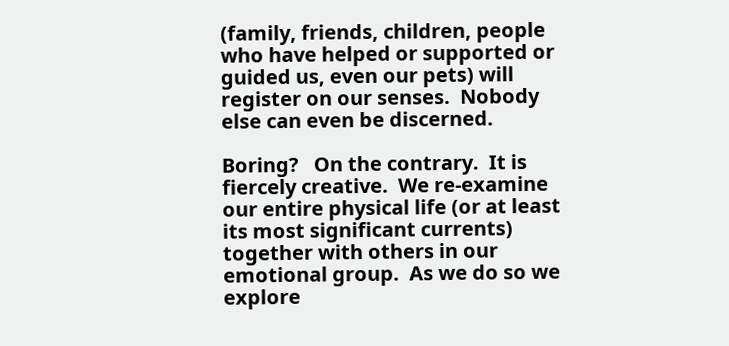(family, friends, children, people who have helped or supported or guided us, even our pets) will register on our senses.  Nobody else can even be discerned.

Boring?   On the contrary.  It is fiercely creative.  We re-examine our entire physical life (or at least its most significant currents) together with others in our emotional group.  As we do so we explore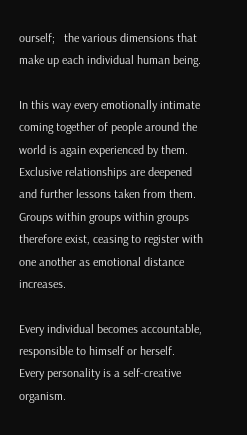ourself;   the various dimensions that make up each individual human being.

In this way every emotionally intimate coming together of people around the world is again experienced by them.  Exclusive relationships are deepened and further lessons taken from them.  Groups within groups within groups therefore exist, ceasing to register with one another as emotional distance increases.

Every individual becomes accountable, responsible to himself or herself.  Every personality is a self-creative organism.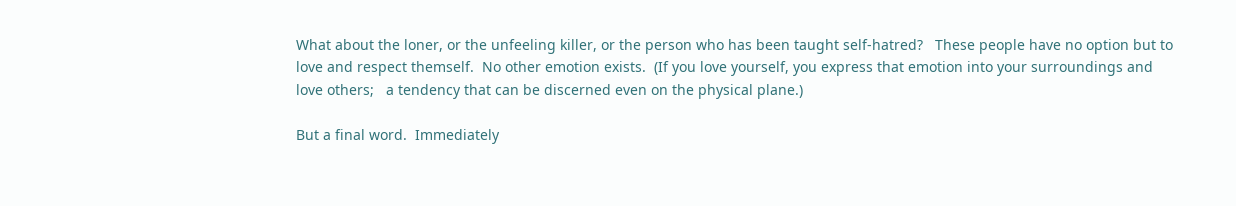What about the loner, or the unfeeling killer, or the person who has been taught self-hatred?   These people have no option but to love and respect themself.  No other emotion exists.  (If you love yourself, you express that emotion into your surroundings and love others;   a tendency that can be discerned even on the physical plane.)

But a final word.  Immediately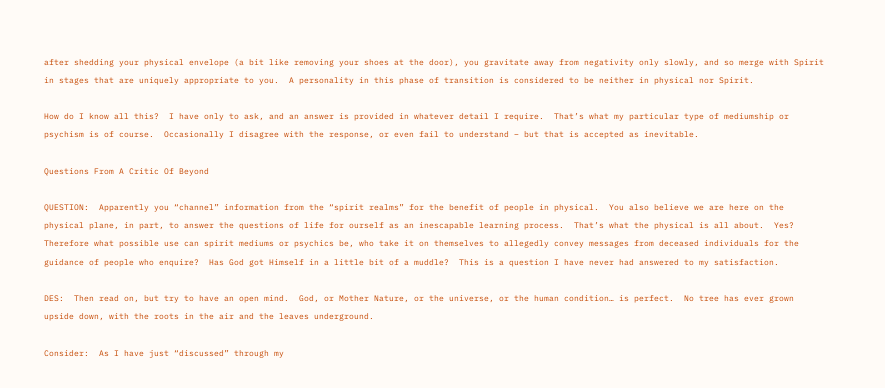after shedding your physical envelope (a bit like removing your shoes at the door), you gravitate away from negativity only slowly, and so merge with Spirit in stages that are uniquely appropriate to you.  A personality in this phase of transition is considered to be neither in physical nor Spirit.

How do I know all this?  I have only to ask, and an answer is provided in whatever detail I require.  That’s what my particular type of mediumship or psychism is of course.  Occasionally I disagree with the response, or even fail to understand – but that is accepted as inevitable.

Questions From A Critic Of Beyond

QUESTION:  Apparently you “channel” information from the “spirit realms” for the benefit of people in physical.  You also believe we are here on the physical plane, in part, to answer the questions of life for ourself as an inescapable learning process.  That’s what the physical is all about.  Yes?  Therefore what possible use can spirit mediums or psychics be, who take it on themselves to allegedly convey messages from deceased individuals for the guidance of people who enquire?  Has God got Himself in a little bit of a muddle?  This is a question I have never had answered to my satisfaction.

DES:  Then read on, but try to have an open mind.  God, or Mother Nature, or the universe, or the human condition… is perfect.  No tree has ever grown upside down, with the roots in the air and the leaves underground.

Consider:  As I have just “discussed” through my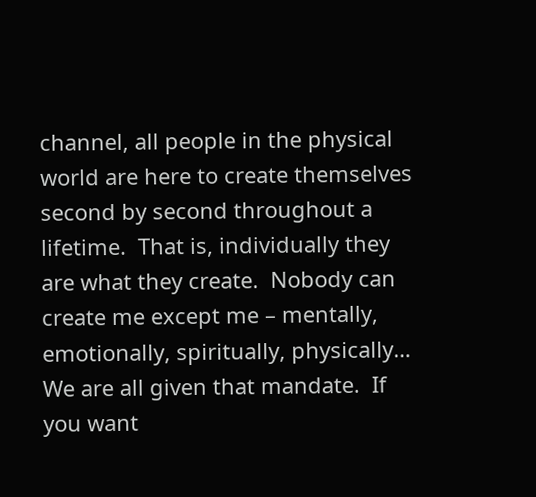channel, all people in the physical world are here to create themselves second by second throughout a lifetime.  That is, individually they are what they create.  Nobody can create me except me – mentally, emotionally, spiritually, physically… We are all given that mandate.  If you want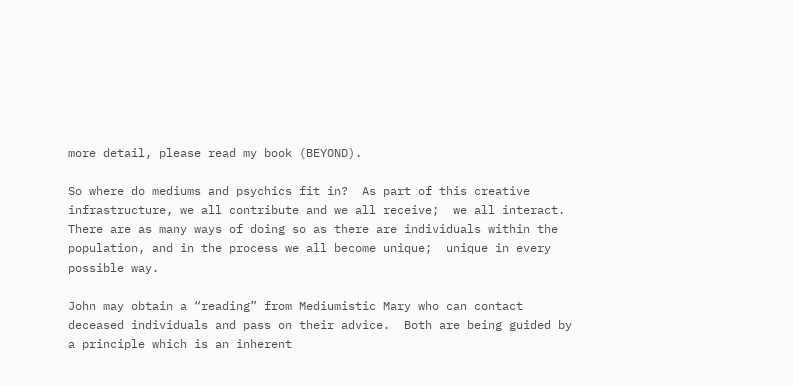more detail, please read my book (BEYOND).

So where do mediums and psychics fit in?  As part of this creative infrastructure, we all contribute and we all receive;  we all interact.  There are as many ways of doing so as there are individuals within the population, and in the process we all become unique;  unique in every possible way.

John may obtain a “reading” from Mediumistic Mary who can contact deceased individuals and pass on their advice.  Both are being guided by a principle which is an inherent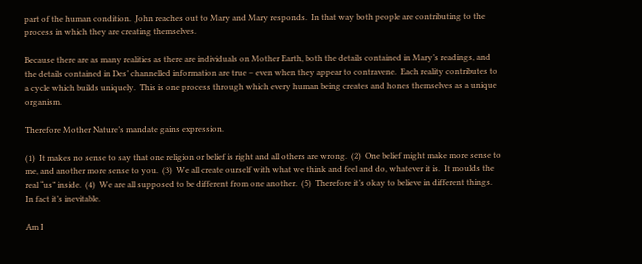part of the human condition.  John reaches out to Mary and Mary responds.  In that way both people are contributing to the process in which they are creating themselves.

Because there are as many realities as there are individuals on Mother Earth, both the details contained in Mary’s readings, and the details contained in Des’ channelled information are true – even when they appear to contravene.  Each reality contributes to a cycle which builds uniquely.  This is one process through which every human being creates and hones themselves as a unique organism.

Therefore Mother Nature’s mandate gains expression.

(1)  It makes no sense to say that one religion or belief is right and all others are wrong.  (2)  One belief might make more sense to me, and another more sense to you.  (3)  We all create ourself with what we think and feel and do, whatever it is.  It moulds the real “us” inside.  (4)  We are all supposed to be different from one another.  (5)  Therefore it’s okay to believe in different things.  In fact it’s inevitable.

Am I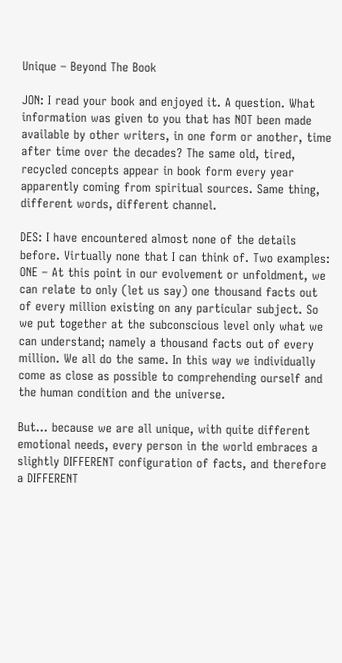Unique – Beyond The Book

JON: I read your book and enjoyed it. A question. What information was given to you that has NOT been made available by other writers, in one form or another, time after time over the decades? The same old, tired, recycled concepts appear in book form every year apparently coming from spiritual sources. Same thing, different words, different channel.

DES: I have encountered almost none of the details before. Virtually none that I can think of. Two examples: ONE – At this point in our evolvement or unfoldment, we can relate to only (let us say) one thousand facts out of every million existing on any particular subject. So we put together at the subconscious level only what we can understand; namely a thousand facts out of every million. We all do the same. In this way we individually come as close as possible to comprehending ourself and the human condition and the universe.

But… because we are all unique, with quite different emotional needs, every person in the world embraces a slightly DIFFERENT configuration of facts, and therefore a DIFFERENT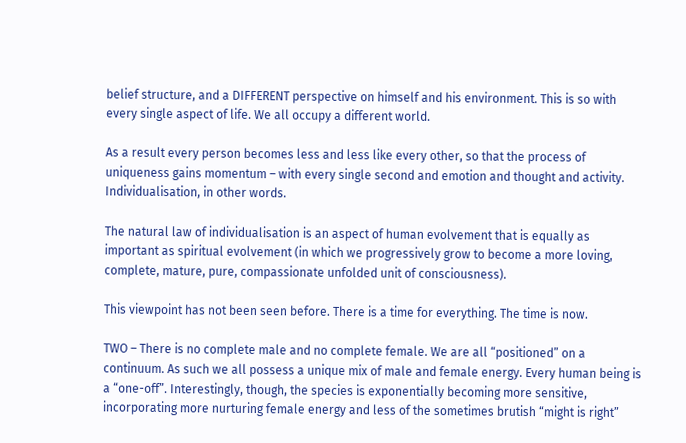belief structure, and a DIFFERENT perspective on himself and his environment. This is so with every single aspect of life. We all occupy a different world.

As a result every person becomes less and less like every other, so that the process of uniqueness gains momentum – with every single second and emotion and thought and activity. Individualisation, in other words.

The natural law of individualisation is an aspect of human evolvement that is equally as important as spiritual evolvement (in which we progressively grow to become a more loving, complete, mature, pure, compassionate unfolded unit of consciousness).

This viewpoint has not been seen before. There is a time for everything. The time is now.

TWO – There is no complete male and no complete female. We are all “positioned” on a continuum. As such we all possess a unique mix of male and female energy. Every human being is a “one-off”. Interestingly, though, the species is exponentially becoming more sensitive, incorporating more nurturing female energy and less of the sometimes brutish “might is right”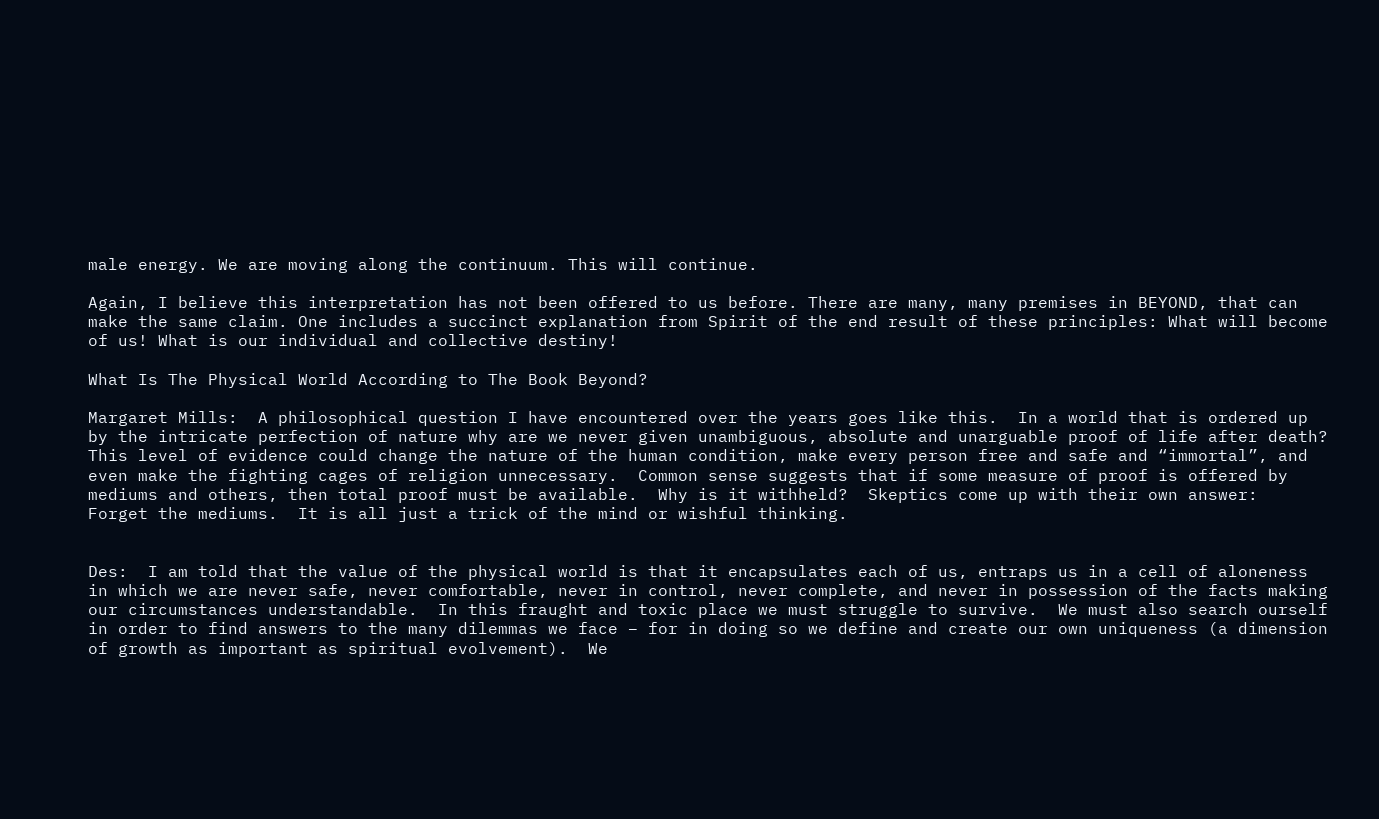male energy. We are moving along the continuum. This will continue.

Again, I believe this interpretation has not been offered to us before. There are many, many premises in BEYOND, that can make the same claim. One includes a succinct explanation from Spirit of the end result of these principles: What will become of us! What is our individual and collective destiny!

What Is The Physical World According to The Book Beyond?

Margaret Mills:  A philosophical question I have encountered over the years goes like this.  In a world that is ordered up by the intricate perfection of nature why are we never given unambiguous, absolute and unarguable proof of life after death?  This level of evidence could change the nature of the human condition, make every person free and safe and “immortal”, and even make the fighting cages of religion unnecessary.  Common sense suggests that if some measure of proof is offered by mediums and others, then total proof must be available.  Why is it withheld?  Skeptics come up with their own answer:  Forget the mediums.  It is all just a trick of the mind or wishful thinking.


Des:  I am told that the value of the physical world is that it encapsulates each of us, entraps us in a cell of aloneness in which we are never safe, never comfortable, never in control, never complete, and never in possession of the facts making our circumstances understandable.  In this fraught and toxic place we must struggle to survive.  We must also search ourself in order to find answers to the many dilemmas we face – for in doing so we define and create our own uniqueness (a dimension of growth as important as spiritual evolvement).  We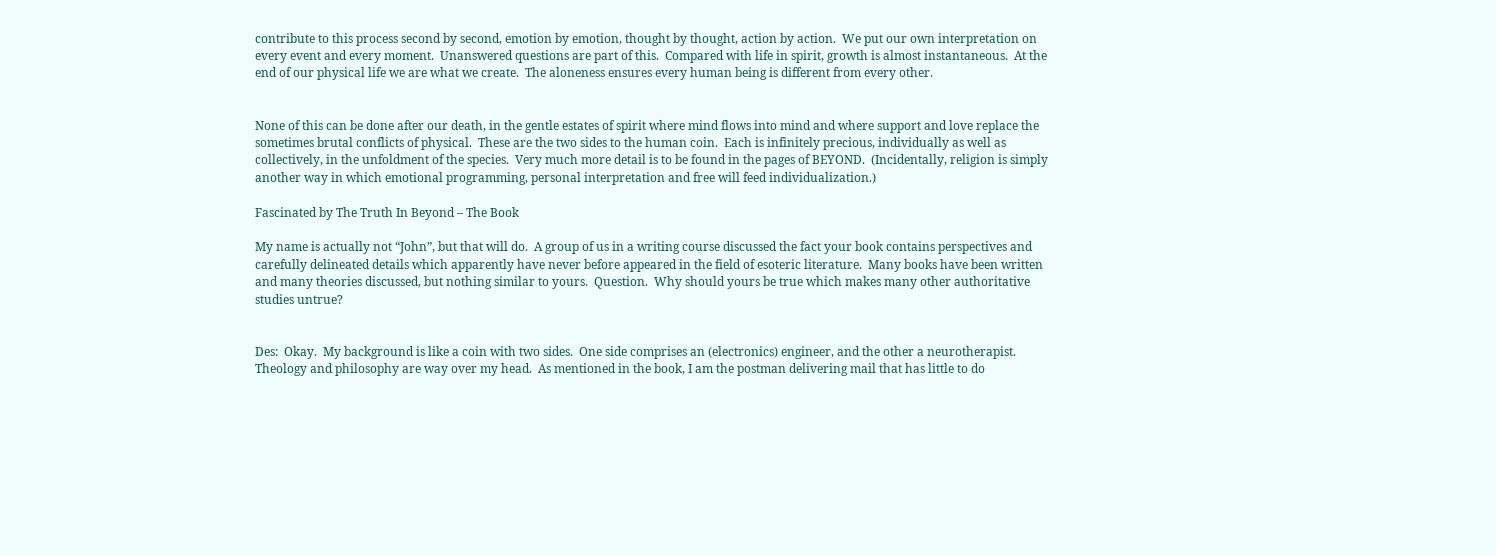contribute to this process second by second, emotion by emotion, thought by thought, action by action.  We put our own interpretation on every event and every moment.  Unanswered questions are part of this.  Compared with life in spirit, growth is almost instantaneous.  At the end of our physical life we are what we create.  The aloneness ensures every human being is different from every other.


None of this can be done after our death, in the gentle estates of spirit where mind flows into mind and where support and love replace the sometimes brutal conflicts of physical.  These are the two sides to the human coin.  Each is infinitely precious, individually as well as collectively, in the unfoldment of the species.  Very much more detail is to be found in the pages of BEYOND.  (Incidentally, religion is simply another way in which emotional programming, personal interpretation and free will feed individualization.)

Fascinated by The Truth In Beyond – The Book

My name is actually not “John”, but that will do.  A group of us in a writing course discussed the fact your book contains perspectives and carefully delineated details which apparently have never before appeared in the field of esoteric literature.  Many books have been written and many theories discussed, but nothing similar to yours.  Question.  Why should yours be true which makes many other authoritative studies untrue?


Des:  Okay.  My background is like a coin with two sides.  One side comprises an (electronics) engineer, and the other a neurotherapist.  Theology and philosophy are way over my head.  As mentioned in the book, I am the postman delivering mail that has little to do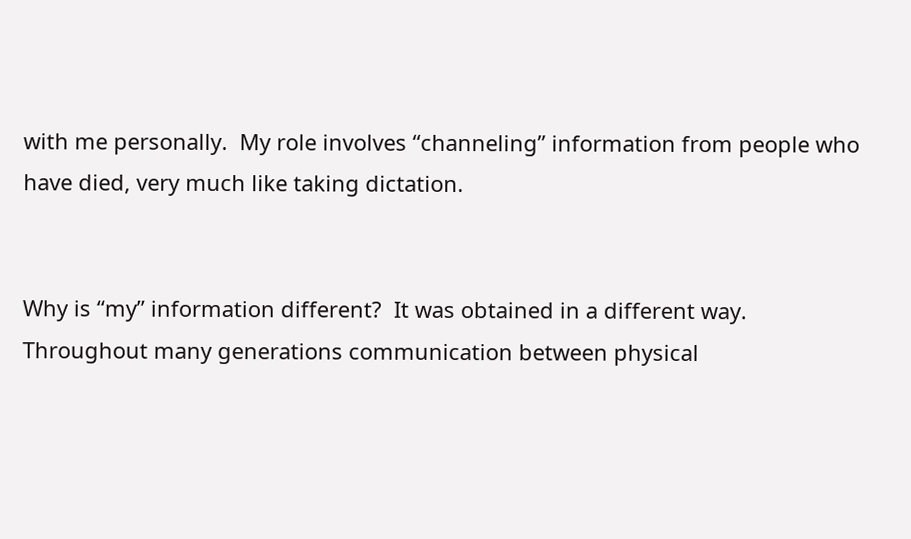with me personally.  My role involves “channeling” information from people who have died, very much like taking dictation.


Why is “my” information different?  It was obtained in a different way.  Throughout many generations communication between physical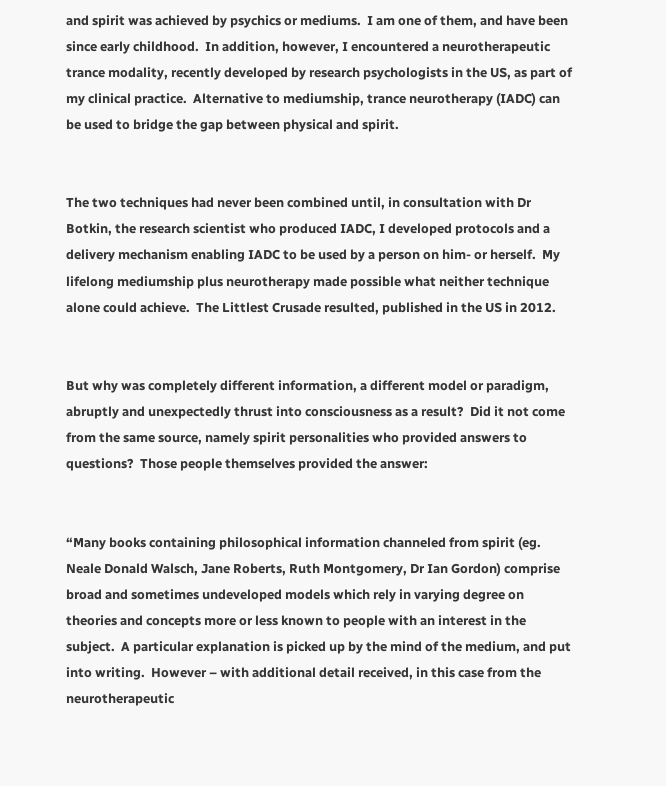and spirit was achieved by psychics or mediums.  I am one of them, and have been since early childhood.  In addition, however, I encountered a neurotherapeutic trance modality, recently developed by research psychologists in the US, as part of my clinical practice.  Alternative to mediumship, trance neurotherapy (IADC) can be used to bridge the gap between physical and spirit.


The two techniques had never been combined until, in consultation with Dr Botkin, the research scientist who produced IADC, I developed protocols and a delivery mechanism enabling IADC to be used by a person on him- or herself.  My lifelong mediumship plus neurotherapy made possible what neither technique alone could achieve.  The Littlest Crusade resulted, published in the US in 2012.


But why was completely different information, a different model or paradigm, abruptly and unexpectedly thrust into consciousness as a result?  Did it not come from the same source, namely spirit personalities who provided answers to questions?  Those people themselves provided the answer:


“Many books containing philosophical information channeled from spirit (eg. Neale Donald Walsch, Jane Roberts, Ruth Montgomery, Dr Ian Gordon) comprise broad and sometimes undeveloped models which rely in varying degree on theories and concepts more or less known to people with an interest in the subject.  A particular explanation is picked up by the mind of the medium, and put into writing.  However – with additional detail received, in this case from the neurotherapeutic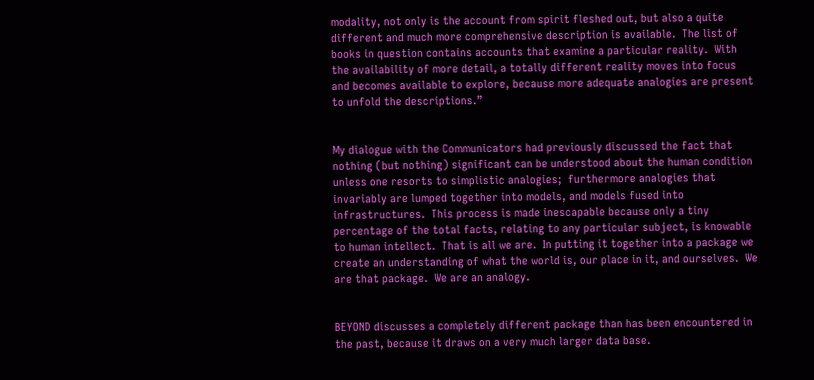modality, not only is the account from spirit fleshed out, but also a quite different and much more comprehensive description is available.  The list of books in question contains accounts that examine a particular reality.  With the availability of more detail, a totally different reality moves into focus and becomes available to explore, because more adequate analogies are present to unfold the descriptions.”


My dialogue with the Communicators had previously discussed the fact that nothing (but nothing) significant can be understood about the human condition unless one resorts to simplistic analogies;  furthermore analogies that invariably are lumped together into models, and models fused into infrastructures.  This process is made inescapable because only a tiny percentage of the total facts, relating to any particular subject, is knowable to human intellect.  That is all we are.  In putting it together into a package we create an understanding of what the world is, our place in it, and ourselves.  We are that package.  We are an analogy.


BEYOND discusses a completely different package than has been encountered in the past, because it draws on a very much larger data base.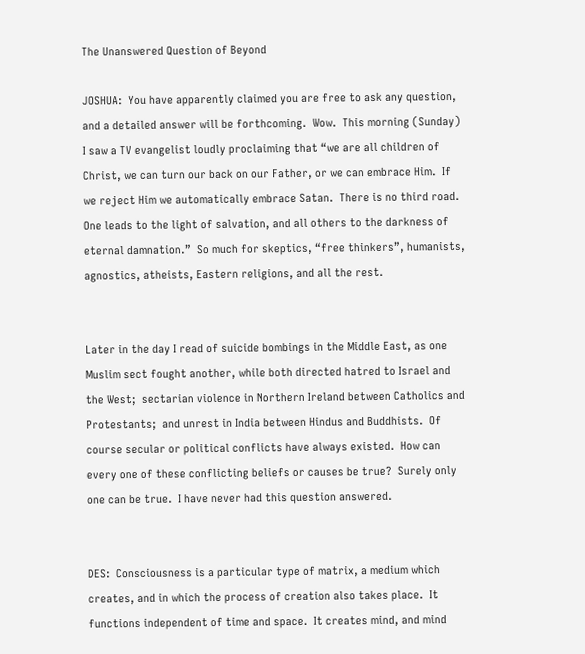The Unanswered Question of Beyond

JOSHUA:  You have apparently claimed you are free to ask any question, and a detailed answer will be forthcoming.  Wow.  This morning (Sunday) I saw a TV evangelist loudly proclaiming that “we are all children of Christ, we can turn our back on our Father, or we can embrace Him.  If we reject Him we automatically embrace Satan.  There is no third road.  One leads to the light of salvation, and all others to the darkness of eternal damnation.”  So much for skeptics, “free thinkers”, humanists, agnostics, atheists, Eastern religions, and all the rest.


Later in the day I read of suicide bombings in the Middle East, as one Muslim sect fought another, while both directed hatred to Israel and the West;  sectarian violence in Northern Ireland between Catholics and Protestants;  and unrest in India between Hindus and Buddhists.  Of course secular or political conflicts have always existed.  How can every one of these conflicting beliefs or causes be true?  Surely only one can be true.  I have never had this question answered.


DES:  Consciousness is a particular type of matrix, a medium which creates, and in which the process of creation also takes place.  It functions independent of time and space.  It creates mind, and mind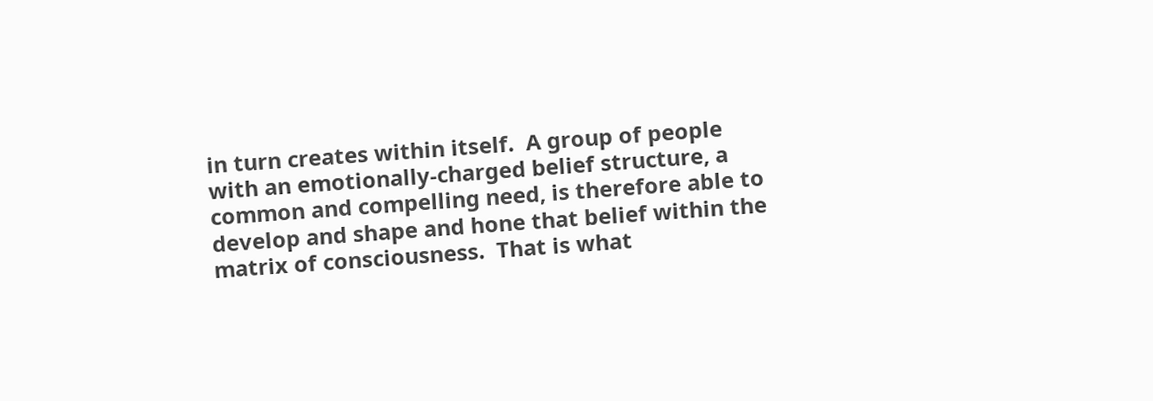in turn creates within itself.  A group of people with an emotionally-charged belief structure, a common and compelling need, is therefore able to develop and shape and hone that belief within the matrix of consciousness.  That is what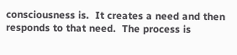consciousness is.  It creates a need and then responds to that need.  The process is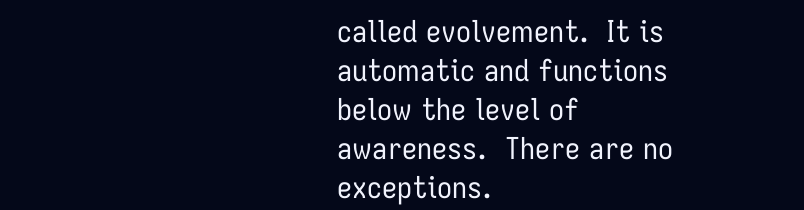called evolvement.  It is automatic and functions below the level of awareness.  There are no exceptions.